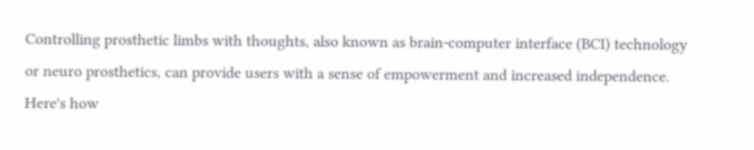Controlling prosthetic limbs with thoughts, also known as brain-computer interface (BCI) technology or neuro prosthetics, can provide users with a sense of empowerment and increased independence. Here's how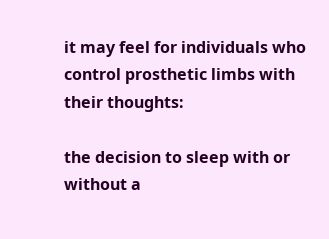it may feel for individuals who control prosthetic limbs with their thoughts:

the decision to sleep with or without a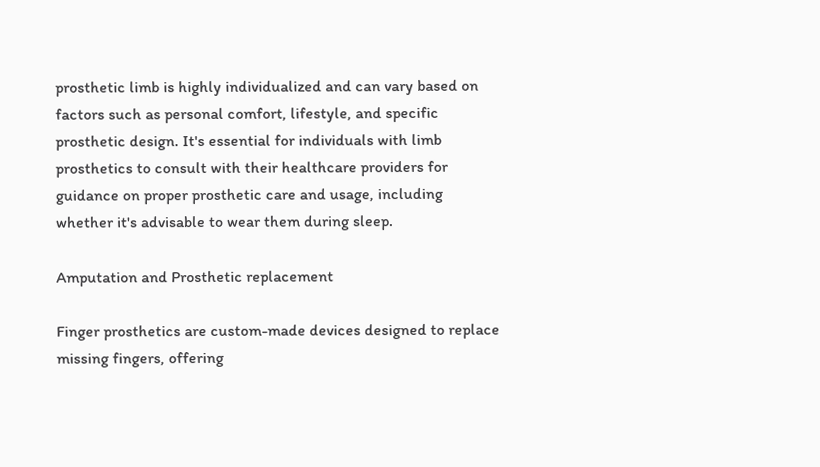prosthetic limb is highly individualized and can vary based on factors such as personal comfort, lifestyle, and specific prosthetic design. It's essential for individuals with limb prosthetics to consult with their healthcare providers for guidance on proper prosthetic care and usage, including whether it's advisable to wear them during sleep.

Amputation and Prosthetic replacement

Finger prosthetics are custom-made devices designed to replace missing fingers, offering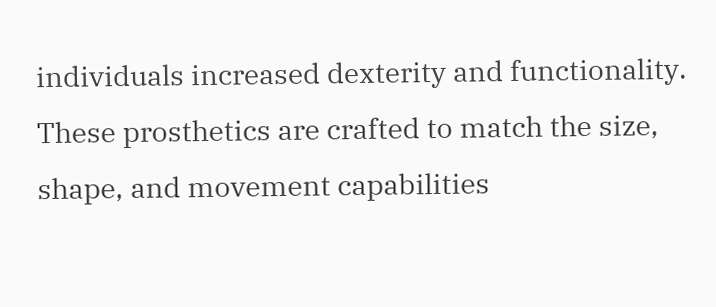individuals increased dexterity and functionality. These prosthetics are crafted to match the size, shape, and movement capabilities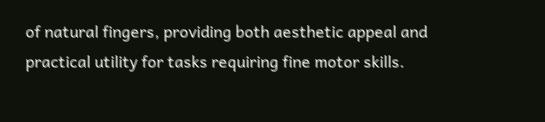of natural fingers, providing both aesthetic appeal and practical utility for tasks requiring fine motor skills.